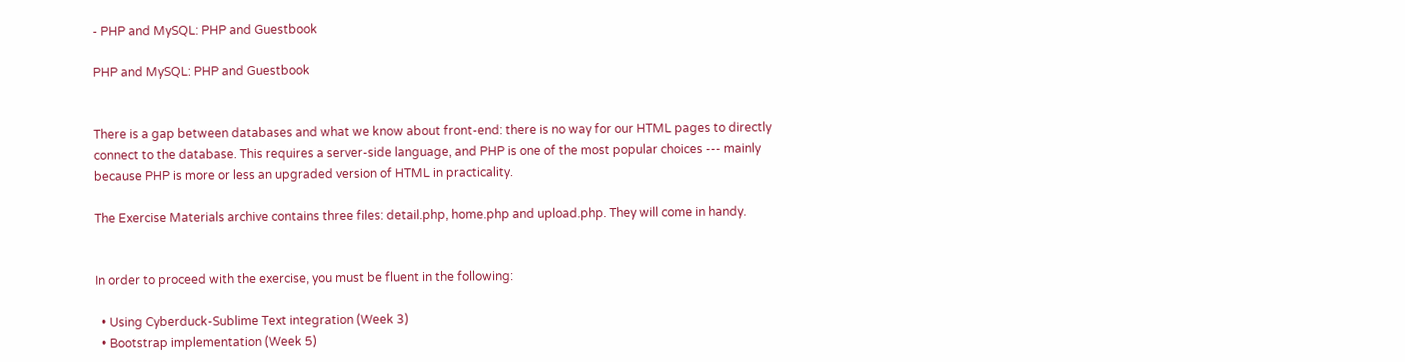- PHP and MySQL: PHP and Guestbook

PHP and MySQL: PHP and Guestbook


There is a gap between databases and what we know about front-end: there is no way for our HTML pages to directly connect to the database. This requires a server-side language, and PHP is one of the most popular choices --- mainly because PHP is more or less an upgraded version of HTML in practicality.

The Exercise Materials archive contains three files: detail.php, home.php and upload.php. They will come in handy.


In order to proceed with the exercise, you must be fluent in the following:

  • Using Cyberduck-Sublime Text integration (Week 3)
  • Bootstrap implementation (Week 5)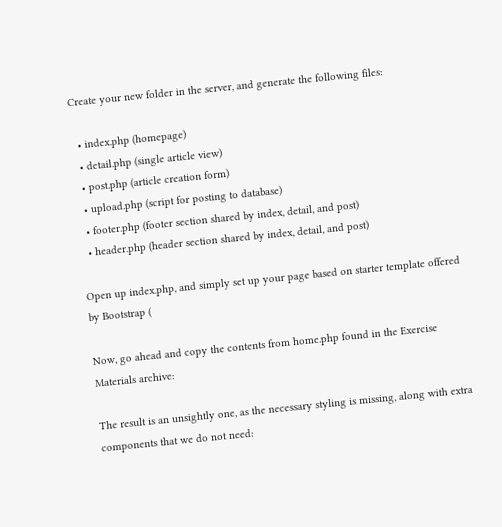Create your new folder in the server, and generate the following files:

  • index.php (homepage)
  • detail.php (single article view)
  • post.php (article creation form)
  • upload.php (script for posting to database)
  • footer.php (footer section shared by index, detail, and post)
  • header.php (header section shared by index, detail, and post)

Open up index.php, and simply set up your page based on starter template offered by Bootstrap (

Now, go ahead and copy the contents from home.php found in the Exercise Materials archive:

The result is an unsightly one, as the necessary styling is missing, along with extra components that we do not need: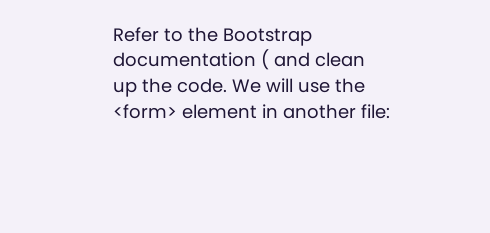Refer to the Bootstrap documentation ( and clean up the code. We will use the <form> element in another file: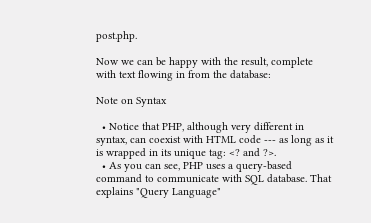post.php.

Now we can be happy with the result, complete with text flowing in from the database:

Note on Syntax

  • Notice that PHP, although very different in syntax, can coexist with HTML code --- as long as it is wrapped in its unique tag: <? and ?>.
  • As you can see, PHP uses a query-based command to communicate with SQL database. That explains "Query Language"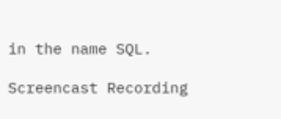in the name SQL.

Screencast Recording